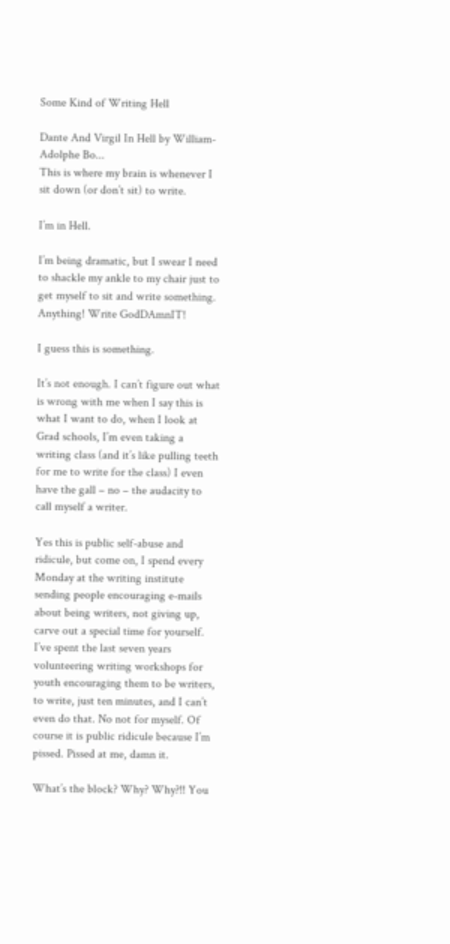Some Kind of Writing Hell

Dante And Virgil In Hell by William-Adolphe Bo...
This is where my brain is whenever I sit down (or don’t sit) to write.

I’m in Hell.

I’m being dramatic, but I swear I need to shackle my ankle to my chair just to get myself to sit and write something. Anything! Write GodDAmnIT!

I guess this is something.

It’s not enough. I can’t figure out what is wrong with me when I say this is what I want to do, when I look at Grad schools, I’m even taking a writing class (and it’s like pulling teeth for me to write for the class) I even have the gall – no – the audacity to call myself a writer.

Yes this is public self-abuse and ridicule, but come on, I spend every Monday at the writing institute sending people encouraging e-mails about being writers, not giving up, carve out a special time for yourself. I’ve spent the last seven years volunteering writing workshops for youth encouraging them to be writers, to write, just ten minutes, and I can’t even do that. No not for myself. Of course it is public ridicule because I’m pissed. Pissed at me, damn it.

What’s the block? Why? Why?!! You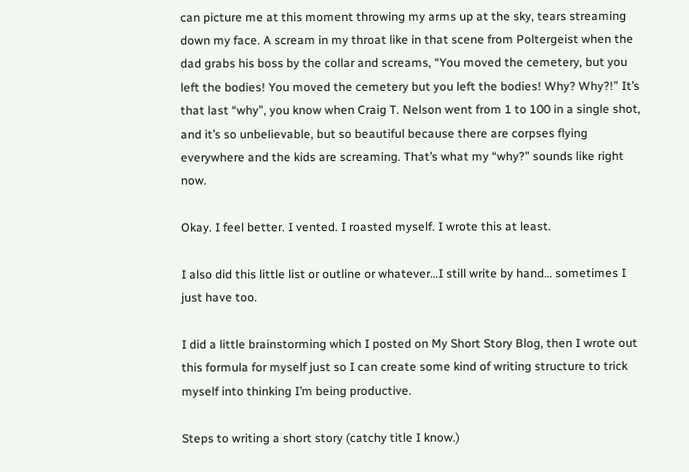can picture me at this moment throwing my arms up at the sky, tears streaming down my face. A scream in my throat like in that scene from Poltergeist when the dad grabs his boss by the collar and screams, “You moved the cemetery, but you left the bodies! You moved the cemetery but you left the bodies! Why? Why?!” It’s that last “why”, you know when Craig T. Nelson went from 1 to 100 in a single shot, and it’s so unbelievable, but so beautiful because there are corpses flying everywhere and the kids are screaming. That’s what my “why?” sounds like right now.

Okay. I feel better. I vented. I roasted myself. I wrote this at least.

I also did this little list or outline or whatever…I still write by hand… sometimes I just have too.

I did a little brainstorming which I posted on My Short Story Blog, then I wrote out this formula for myself just so I can create some kind of writing structure to trick myself into thinking I’m being productive.

Steps to writing a short story (catchy title I know.)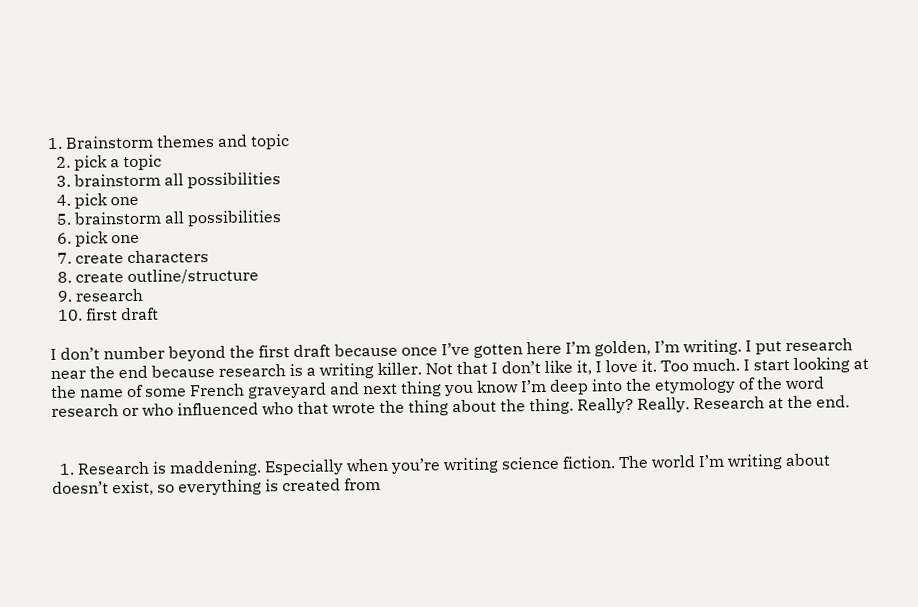1. Brainstorm themes and topic
  2. pick a topic
  3. brainstorm all possibilities
  4. pick one
  5. brainstorm all possibilities
  6. pick one
  7. create characters
  8. create outline/structure
  9. research
  10. first draft

I don’t number beyond the first draft because once I’ve gotten here I’m golden, I’m writing. I put research near the end because research is a writing killer. Not that I don’t like it, I love it. Too much. I start looking at the name of some French graveyard and next thing you know I’m deep into the etymology of the word research or who influenced who that wrote the thing about the thing. Really? Really. Research at the end.


  1. Research is maddening. Especially when you’re writing science fiction. The world I’m writing about doesn’t exist, so everything is created from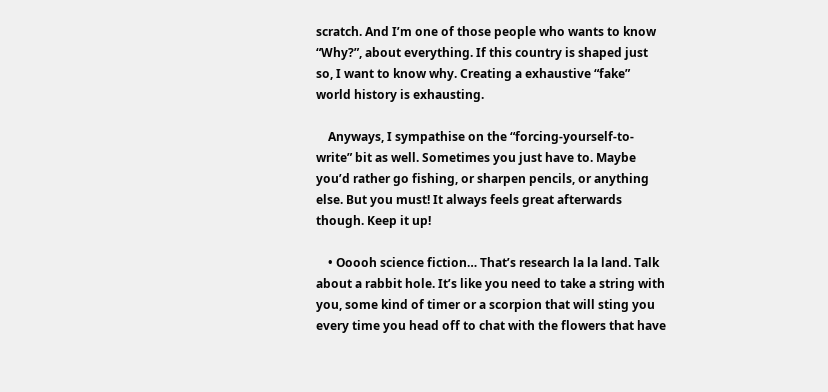scratch. And I’m one of those people who wants to know “Why?”, about everything. If this country is shaped just so, I want to know why. Creating a exhaustive “fake” world history is exhausting.

    Anyways, I sympathise on the “forcing-yourself-to-write” bit as well. Sometimes you just have to. Maybe you’d rather go fishing, or sharpen pencils, or anything else. But you must! It always feels great afterwards though. Keep it up!

    • Ooooh science fiction… That’s research la la land. Talk about a rabbit hole. It’s like you need to take a string with you, some kind of timer or a scorpion that will sting you every time you head off to chat with the flowers that have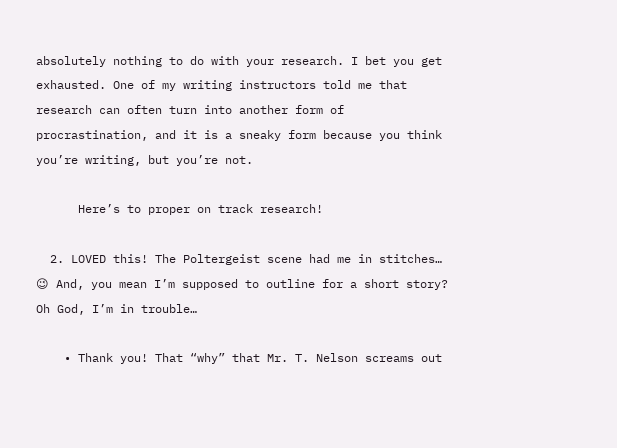absolutely nothing to do with your research. I bet you get exhausted. One of my writing instructors told me that research can often turn into another form of procrastination, and it is a sneaky form because you think you’re writing, but you’re not.

      Here’s to proper on track research!

  2. LOVED this! The Poltergeist scene had me in stitches… 😉 And, you mean I’m supposed to outline for a short story? Oh God, I’m in trouble…

    • Thank you! That “why” that Mr. T. Nelson screams out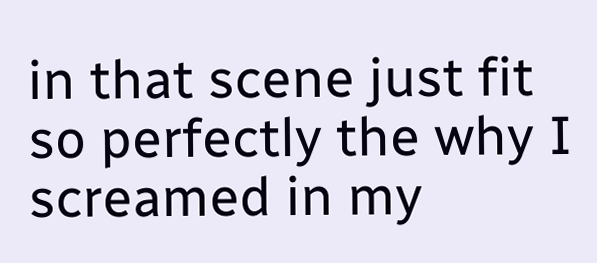in that scene just fit so perfectly the why I screamed in my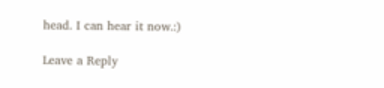head. I can hear it now.:)

Leave a Reply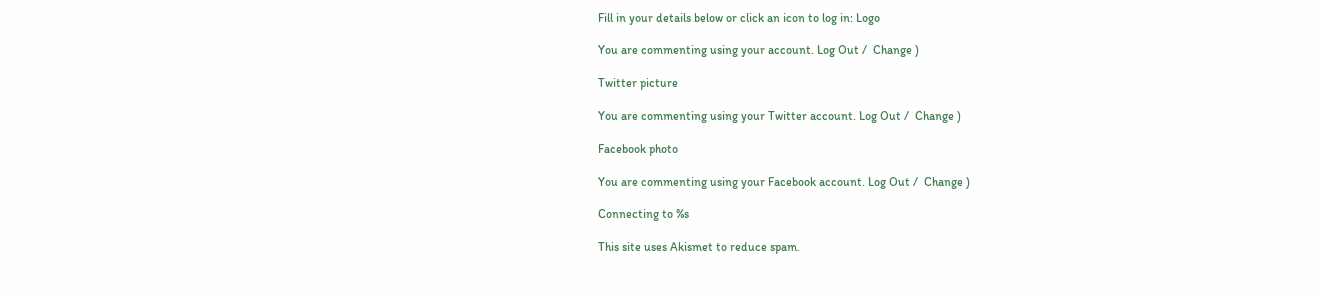Fill in your details below or click an icon to log in: Logo

You are commenting using your account. Log Out /  Change )

Twitter picture

You are commenting using your Twitter account. Log Out /  Change )

Facebook photo

You are commenting using your Facebook account. Log Out /  Change )

Connecting to %s

This site uses Akismet to reduce spam.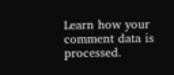Learn how your comment data is processed.